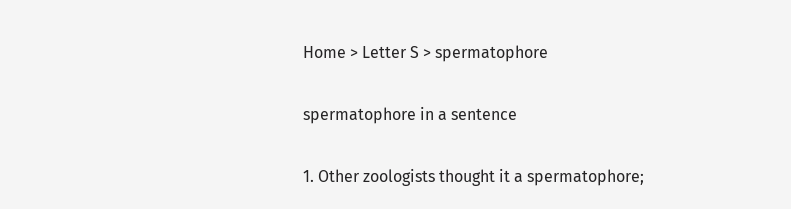Home > Letter S > spermatophore

spermatophore in a sentence

1. Other zoologists thought it a spermatophore;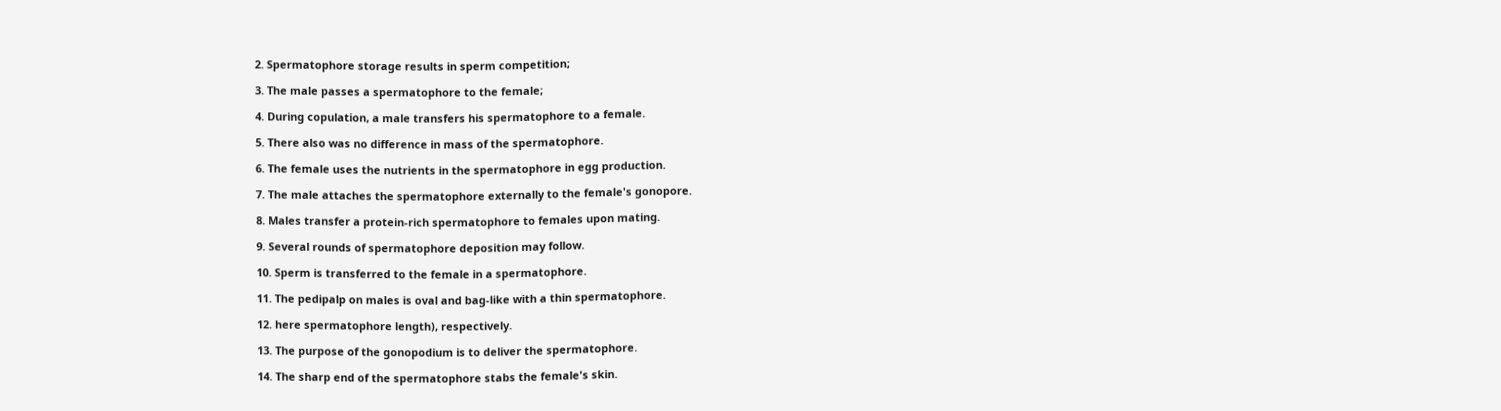2. Spermatophore storage results in sperm competition;

3. The male passes a spermatophore to the female;

4. During copulation, a male transfers his spermatophore to a female.

5. There also was no difference in mass of the spermatophore.

6. The female uses the nutrients in the spermatophore in egg production.

7. The male attaches the spermatophore externally to the female's gonopore.

8. Males transfer a protein-rich spermatophore to females upon mating.

9. Several rounds of spermatophore deposition may follow.

10. Sperm is transferred to the female in a spermatophore.

11. The pedipalp on males is oval and bag-like with a thin spermatophore.

12. here spermatophore length), respectively.

13. The purpose of the gonopodium is to deliver the spermatophore.

14. The sharp end of the spermatophore stabs the female's skin.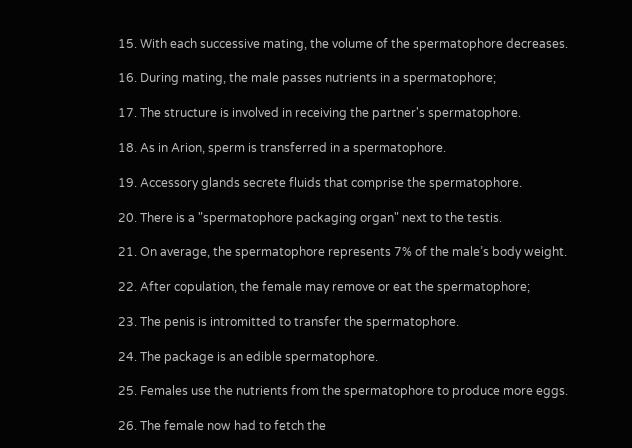15. With each successive mating, the volume of the spermatophore decreases.

16. During mating, the male passes nutrients in a spermatophore;

17. The structure is involved in receiving the partner's spermatophore.

18. As in Arion, sperm is transferred in a spermatophore.

19. Accessory glands secrete fluids that comprise the spermatophore.

20. There is a "spermatophore packaging organ" next to the testis.

21. On average, the spermatophore represents 7% of the male’s body weight.

22. After copulation, the female may remove or eat the spermatophore;

23. The penis is intromitted to transfer the spermatophore.

24. The package is an edible spermatophore.

25. Females use the nutrients from the spermatophore to produce more eggs.

26. The female now had to fetch the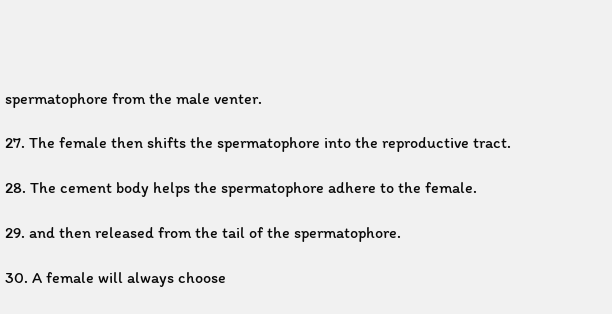spermatophore from the male venter.

27. The female then shifts the spermatophore into the reproductive tract.

28. The cement body helps the spermatophore adhere to the female.

29. and then released from the tail of the spermatophore.

30. A female will always choose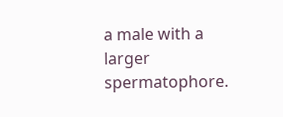a male with a larger spermatophore.